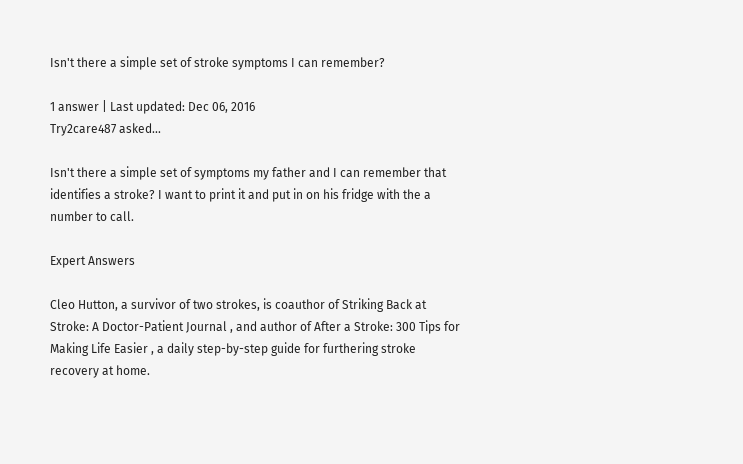Isn't there a simple set of stroke symptoms I can remember?

1 answer | Last updated: Dec 06, 2016
Try2care487 asked...

Isn't there a simple set of symptoms my father and I can remember that identifies a stroke? I want to print it and put in on his fridge with the a number to call.

Expert Answers

Cleo Hutton, a survivor of two strokes, is coauthor of Striking Back at Stroke: A Doctor-Patient Journal , and author of After a Stroke: 300 Tips for Making Life Easier , a daily step-by-step guide for furthering stroke recovery at home.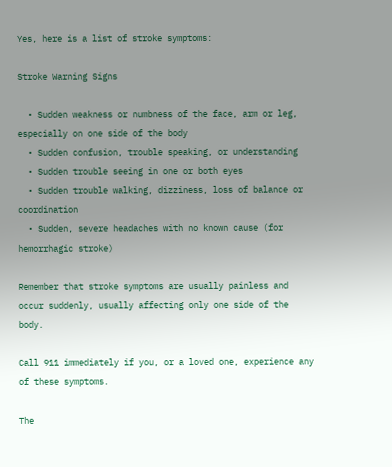Yes, here is a list of stroke symptoms:

Stroke Warning Signs

  • Sudden weakness or numbness of the face, arm or leg, especially on one side of the body
  • Sudden confusion, trouble speaking, or understanding
  • Sudden trouble seeing in one or both eyes
  • Sudden trouble walking, dizziness, loss of balance or coordination
  • Sudden, severe headaches with no known cause (for hemorrhagic stroke)

Remember that stroke symptoms are usually painless and occur suddenly, usually affecting only one side of the body.

Call 911 immediately if you, or a loved one, experience any of these symptoms.

The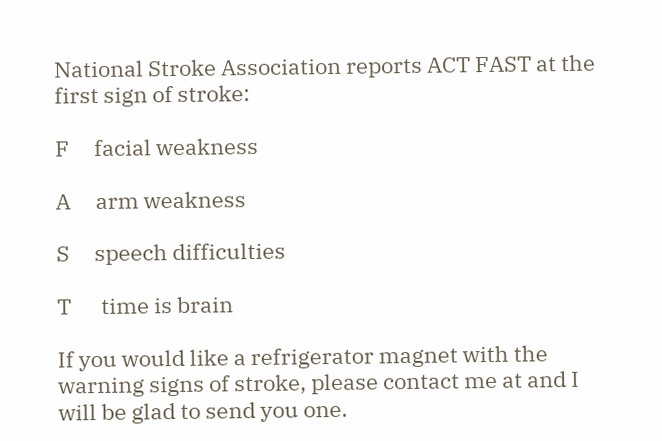National Stroke Association reports ACT FAST at the first sign of stroke:

F     facial weakness

A     arm weakness

S     speech difficulties

T      time is brain

If you would like a refrigerator magnet with the warning signs of stroke, please contact me at and I will be glad to send you one.